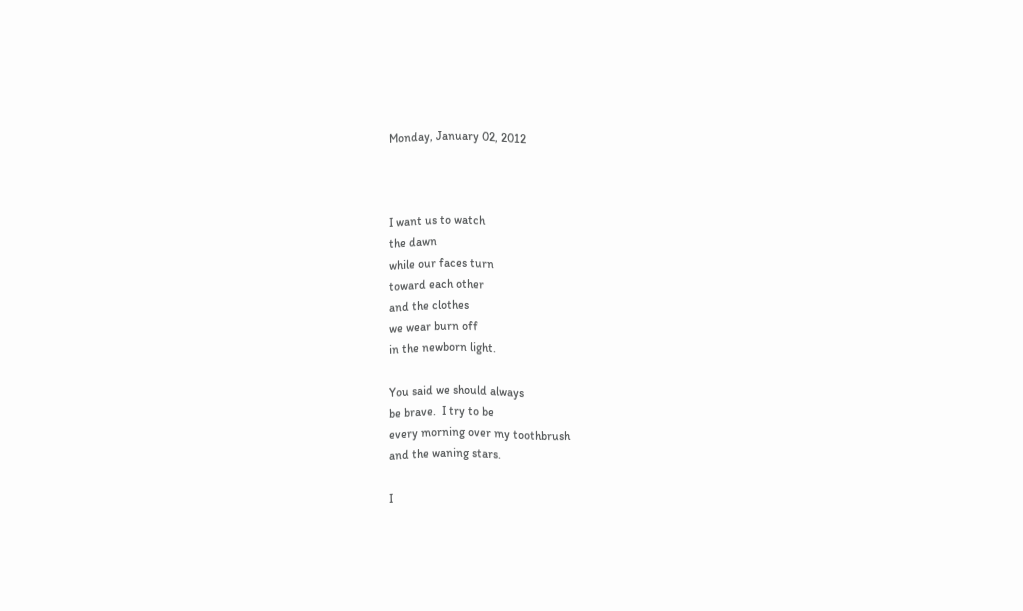Monday, January 02, 2012



I want us to watch
the dawn
while our faces turn
toward each other
and the clothes
we wear burn off
in the newborn light.

You said we should always
be brave.  I try to be
every morning over my toothbrush
and the waning stars.

I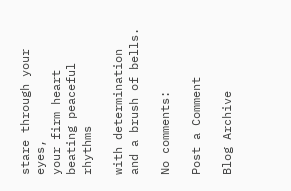stare through your eyes,
your firm heart
beating peaceful rhythms

with determination
and a brush of bells.

No comments:

Post a Comment

Blog Archive